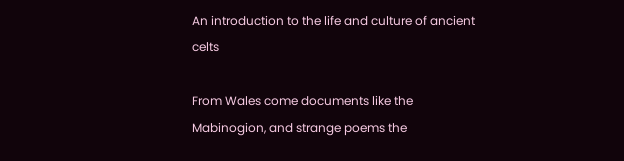An introduction to the life and culture of ancient celts

From Wales come documents like the Mabinogion, and strange poems the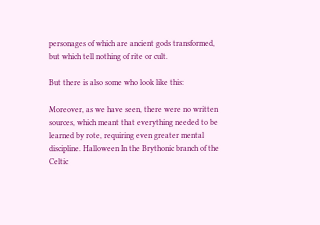personages of which are ancient gods transformed, but which tell nothing of rite or cult.

But there is also some who look like this:

Moreover, as we have seen, there were no written sources, which meant that everything needed to be learned by rote, requiring even greater mental discipline. Halloween In the Brythonic branch of the Celtic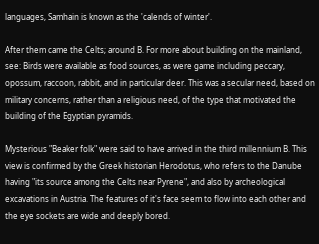languages, Samhain is known as the 'calends of winter'.

After them came the Celts; around B. For more about building on the mainland, see: Birds were available as food sources, as were game including peccary, opossum, raccoon, rabbit, and in particular deer. This was a secular need, based on military concerns, rather than a religious need, of the type that motivated the building of the Egyptian pyramids.

Mysterious "Beaker folk" were said to have arrived in the third millennium B. This view is confirmed by the Greek historian Herodotus, who refers to the Danube having "its source among the Celts near Pyrene", and also by archeological excavations in Austria. The features of it's face seem to flow into each other and the eye sockets are wide and deeply bored.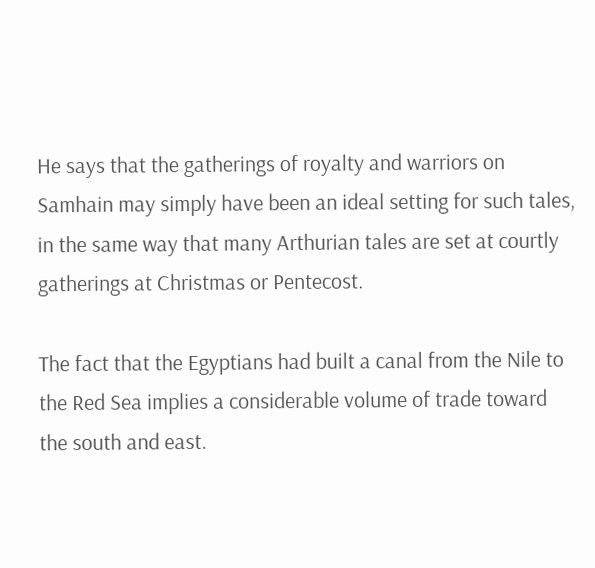He says that the gatherings of royalty and warriors on Samhain may simply have been an ideal setting for such tales, in the same way that many Arthurian tales are set at courtly gatherings at Christmas or Pentecost.

The fact that the Egyptians had built a canal from the Nile to the Red Sea implies a considerable volume of trade toward the south and east.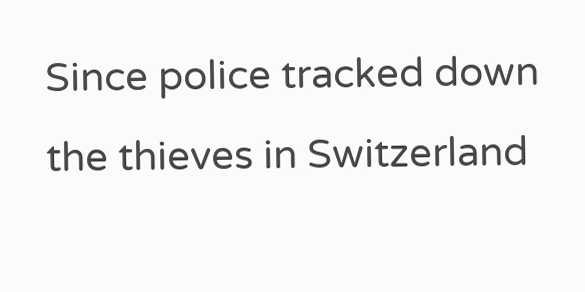Since police tracked down the thieves in Switzerland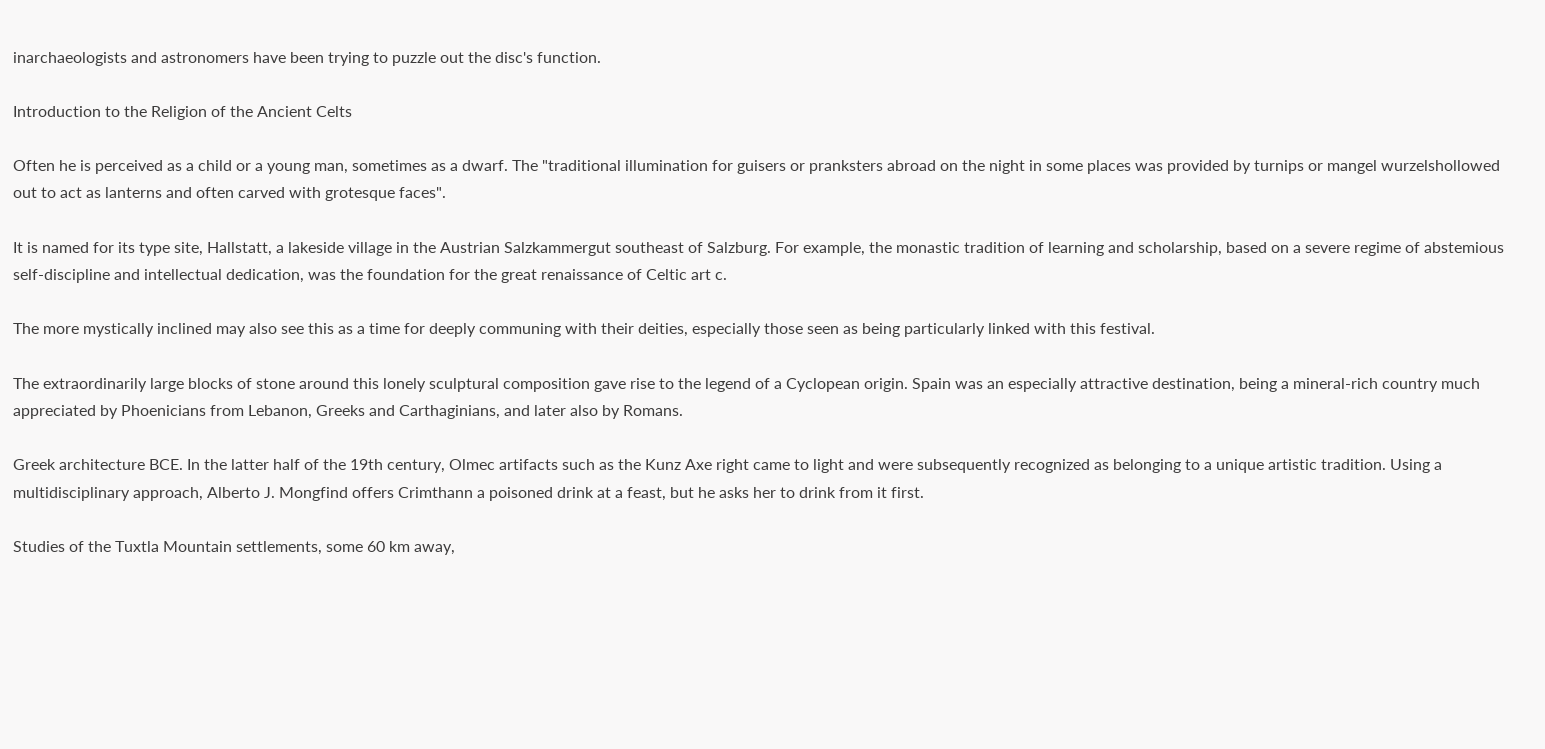inarchaeologists and astronomers have been trying to puzzle out the disc's function.

Introduction to the Religion of the Ancient Celts

Often he is perceived as a child or a young man, sometimes as a dwarf. The "traditional illumination for guisers or pranksters abroad on the night in some places was provided by turnips or mangel wurzelshollowed out to act as lanterns and often carved with grotesque faces".

It is named for its type site, Hallstatt, a lakeside village in the Austrian Salzkammergut southeast of Salzburg. For example, the monastic tradition of learning and scholarship, based on a severe regime of abstemious self-discipline and intellectual dedication, was the foundation for the great renaissance of Celtic art c.

The more mystically inclined may also see this as a time for deeply communing with their deities, especially those seen as being particularly linked with this festival.

The extraordinarily large blocks of stone around this lonely sculptural composition gave rise to the legend of a Cyclopean origin. Spain was an especially attractive destination, being a mineral-rich country much appreciated by Phoenicians from Lebanon, Greeks and Carthaginians, and later also by Romans.

Greek architecture BCE. In the latter half of the 19th century, Olmec artifacts such as the Kunz Axe right came to light and were subsequently recognized as belonging to a unique artistic tradition. Using a multidisciplinary approach, Alberto J. Mongfind offers Crimthann a poisoned drink at a feast, but he asks her to drink from it first.

Studies of the Tuxtla Mountain settlements, some 60 km away,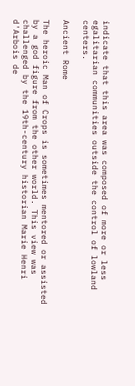indicate that this area was composed of more or less egalitarian communities outside the control of lowland centers.

Ancient Rome

The heroic Man of Crops is sometimes mentored or assisted by a god figure from the other world. This view was challenged by the 19th-century historian Marie Henri d'Arbois de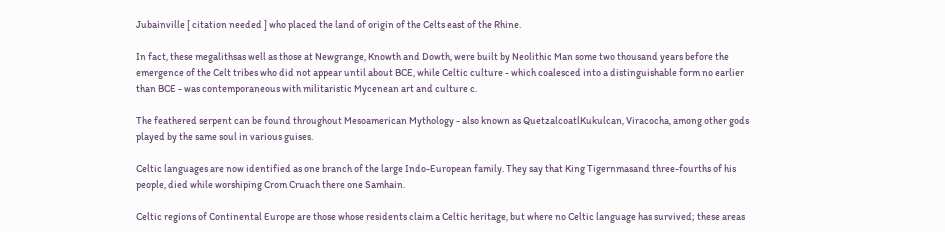Jubainville [ citation needed ] who placed the land of origin of the Celts east of the Rhine.

In fact, these megalithsas well as those at Newgrange, Knowth and Dowth, were built by Neolithic Man some two thousand years before the emergence of the Celt tribes who did not appear until about BCE, while Celtic culture - which coalesced into a distinguishable form no earlier than BCE - was contemporaneous with militaristic Mycenean art and culture c.

The feathered serpent can be found throughout Mesoamerican Mythology - also known as QuetzalcoatlKukulcan, Viracocha, among other gods played by the same soul in various guises.

Celtic languages are now identified as one branch of the large Indo-European family. They say that King Tigernmasand three-fourths of his people, died while worshiping Crom Cruach there one Samhain.

Celtic regions of Continental Europe are those whose residents claim a Celtic heritage, but where no Celtic language has survived; these areas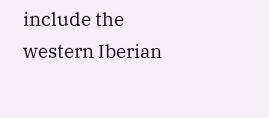include the western Iberian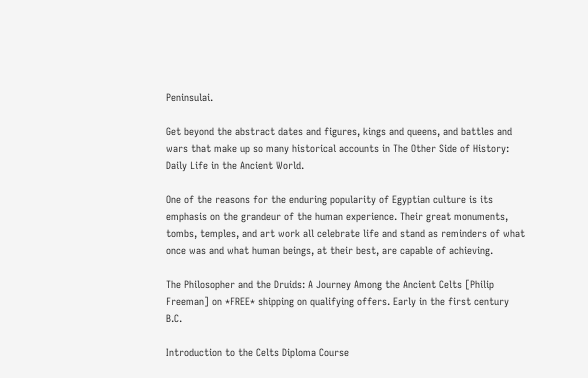Peninsulai.

Get beyond the abstract dates and figures, kings and queens, and battles and wars that make up so many historical accounts in The Other Side of History: Daily Life in the Ancient World.

One of the reasons for the enduring popularity of Egyptian culture is its emphasis on the grandeur of the human experience. Their great monuments, tombs, temples, and art work all celebrate life and stand as reminders of what once was and what human beings, at their best, are capable of achieving.

The Philosopher and the Druids: A Journey Among the Ancient Celts [Philip Freeman] on *FREE* shipping on qualifying offers. Early in the first century B.C.

Introduction to the Celts Diploma Course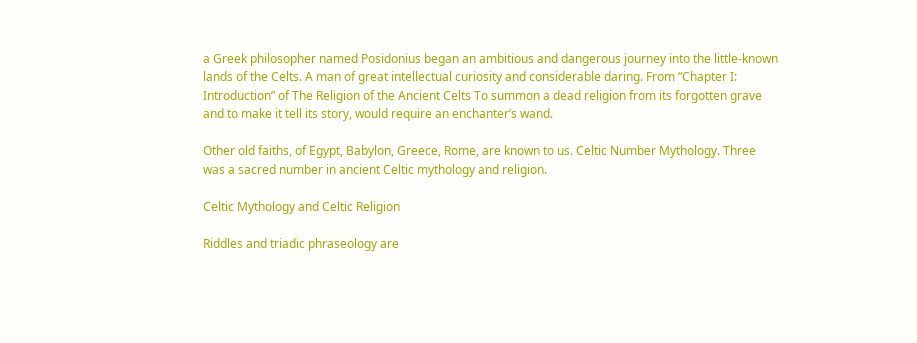a Greek philosopher named Posidonius began an ambitious and dangerous journey into the little-known lands of the Celts. A man of great intellectual curiosity and considerable daring. From “Chapter I: Introduction” of The Religion of the Ancient Celts To summon a dead religion from its forgotten grave and to make it tell its story, would require an enchanter’s wand.

Other old faiths, of Egypt, Babylon, Greece, Rome, are known to us. Celtic Number Mythology. Three was a sacred number in ancient Celtic mythology and religion.

Celtic Mythology and Celtic Religion

Riddles and triadic phraseology are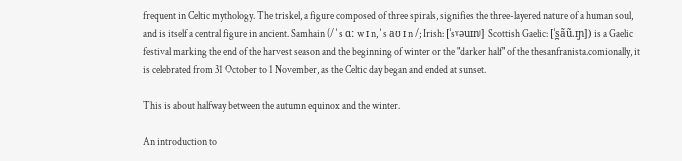frequent in Celtic mythology. The triskel, a figure composed of three spirals, signifies the three-layered nature of a human soul, and is itself a central figure in ancient. Samhain (/ ˈ s ɑː w ɪ n, ˈ s aʊ ɪ n /; Irish: [ˈsˠəuɪnʲ] Scottish Gaelic: [ˈs̪ãũ.ɪɲ]) is a Gaelic festival marking the end of the harvest season and the beginning of winter or the "darker half" of the thesanfranista.comionally, it is celebrated from 31 October to 1 November, as the Celtic day began and ended at sunset.

This is about halfway between the autumn equinox and the winter.

An introduction to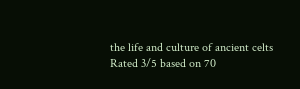the life and culture of ancient celts
Rated 3/5 based on 70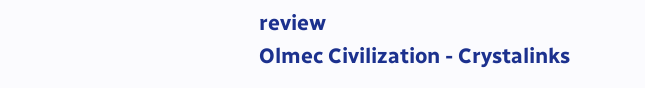review
Olmec Civilization - Crystalinks